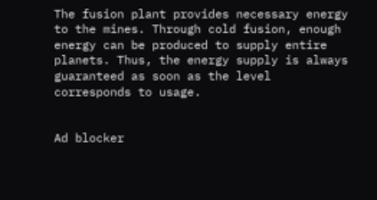The fusion plant provides necessary energy to the mines. Through cold fusion, enough energy can be produced to supply entire planets. Thus, the energy supply is always guaranteed as soon as the level corresponds to usage.


Ad blocker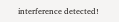interference detected!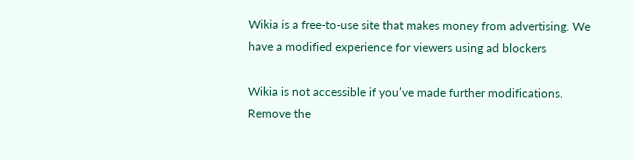Wikia is a free-to-use site that makes money from advertising. We have a modified experience for viewers using ad blockers

Wikia is not accessible if you’ve made further modifications. Remove the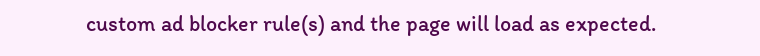custom ad blocker rule(s) and the page will load as expected.